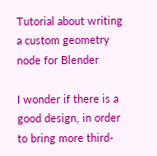Tutorial about writing a custom geometry node for Blender

I wonder if there is a good design, in order to bring more third-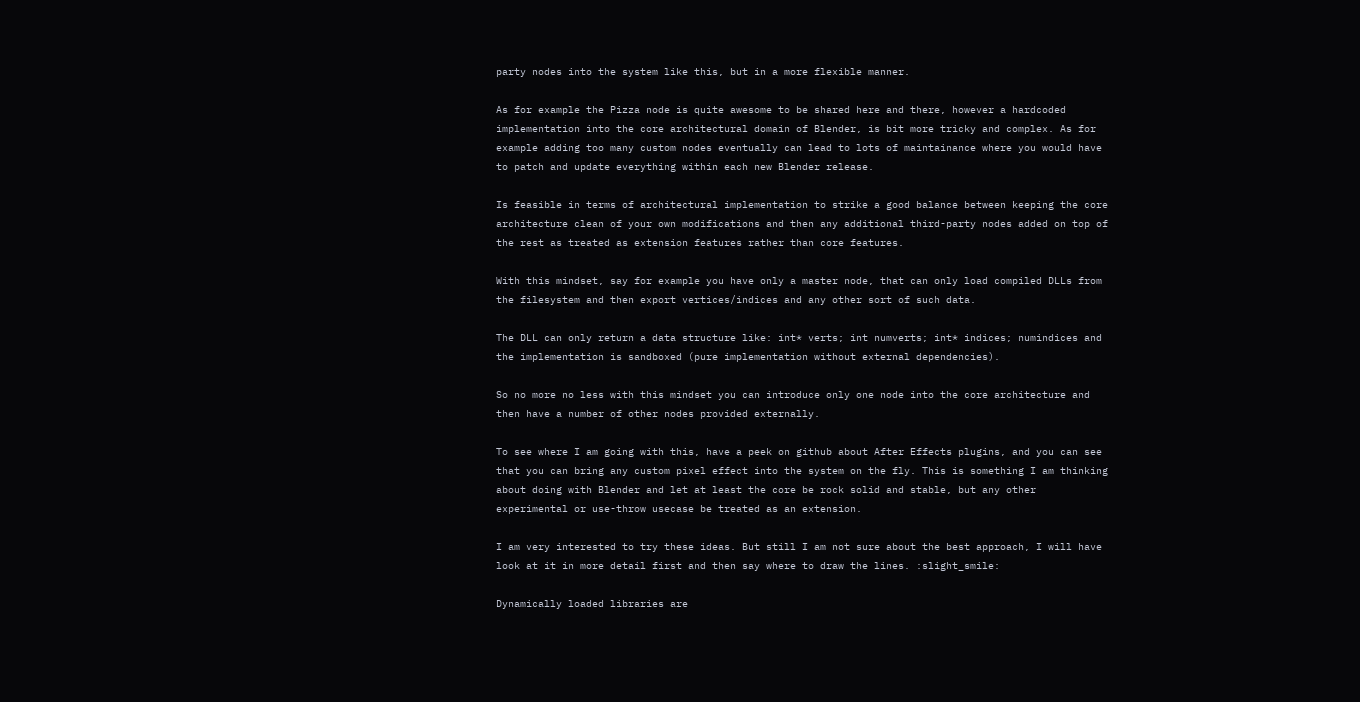party nodes into the system like this, but in a more flexible manner.

As for example the Pizza node is quite awesome to be shared here and there, however a hardcoded implementation into the core architectural domain of Blender, is bit more tricky and complex. As for example adding too many custom nodes eventually can lead to lots of maintainance where you would have to patch and update everything within each new Blender release.

Is feasible in terms of architectural implementation to strike a good balance between keeping the core architecture clean of your own modifications and then any additional third-party nodes added on top of the rest as treated as extension features rather than core features.

With this mindset, say for example you have only a master node, that can only load compiled DLLs from the filesystem and then export vertices/indices and any other sort of such data.

The DLL can only return a data structure like: int* verts; int numverts; int* indices; numindices and the implementation is sandboxed (pure implementation without external dependencies).

So no more no less with this mindset you can introduce only one node into the core architecture and then have a number of other nodes provided externally.

To see where I am going with this, have a peek on github about After Effects plugins, and you can see that you can bring any custom pixel effect into the system on the fly. This is something I am thinking about doing with Blender and let at least the core be rock solid and stable, but any other experimental or use-throw usecase be treated as an extension.

I am very interested to try these ideas. But still I am not sure about the best approach, I will have look at it in more detail first and then say where to draw the lines. :slight_smile:

Dynamically loaded libraries are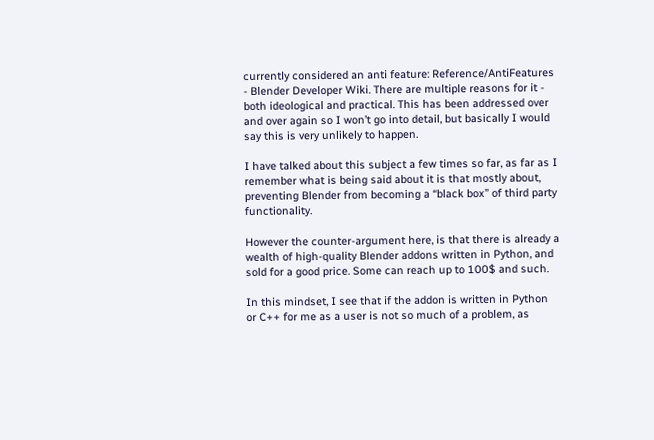currently considered an anti feature: Reference/AntiFeatures - Blender Developer Wiki. There are multiple reasons for it - both ideological and practical. This has been addressed over and over again so I won’t go into detail, but basically I would say this is very unlikely to happen.

I have talked about this subject a few times so far, as far as I remember what is being said about it is that mostly about, preventing Blender from becoming a “black box” of third party functionality.

However the counter-argument here, is that there is already a wealth of high-quality Blender addons written in Python, and sold for a good price. Some can reach up to 100$ and such.

In this mindset, I see that if the addon is written in Python or C++ for me as a user is not so much of a problem, as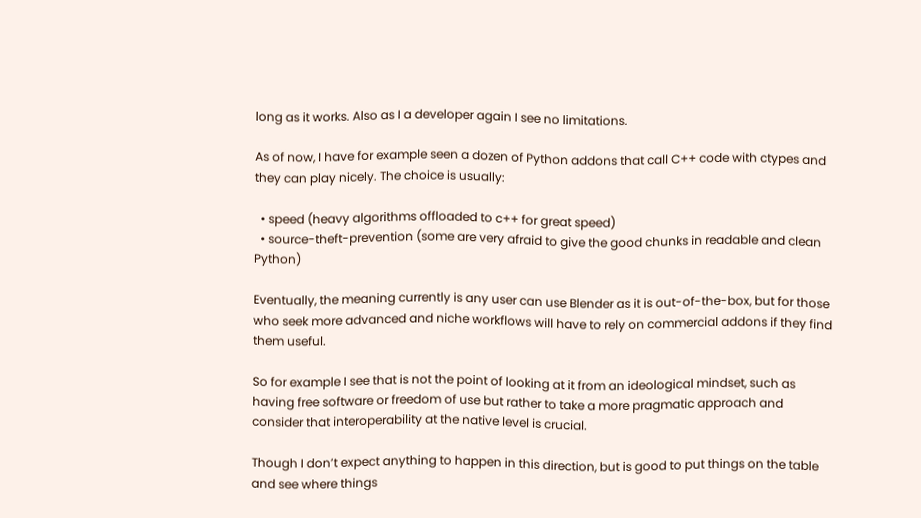long as it works. Also as I a developer again I see no limitations.

As of now, I have for example seen a dozen of Python addons that call C++ code with ctypes and they can play nicely. The choice is usually:

  • speed (heavy algorithms offloaded to c++ for great speed)
  • source-theft-prevention (some are very afraid to give the good chunks in readable and clean Python)

Eventually, the meaning currently is any user can use Blender as it is out-of-the-box, but for those who seek more advanced and niche workflows will have to rely on commercial addons if they find them useful.

So for example I see that is not the point of looking at it from an ideological mindset, such as having free software or freedom of use but rather to take a more pragmatic approach and consider that interoperability at the native level is crucial.

Though I don’t expect anything to happen in this direction, but is good to put things on the table and see where things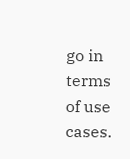go in terms of use cases.